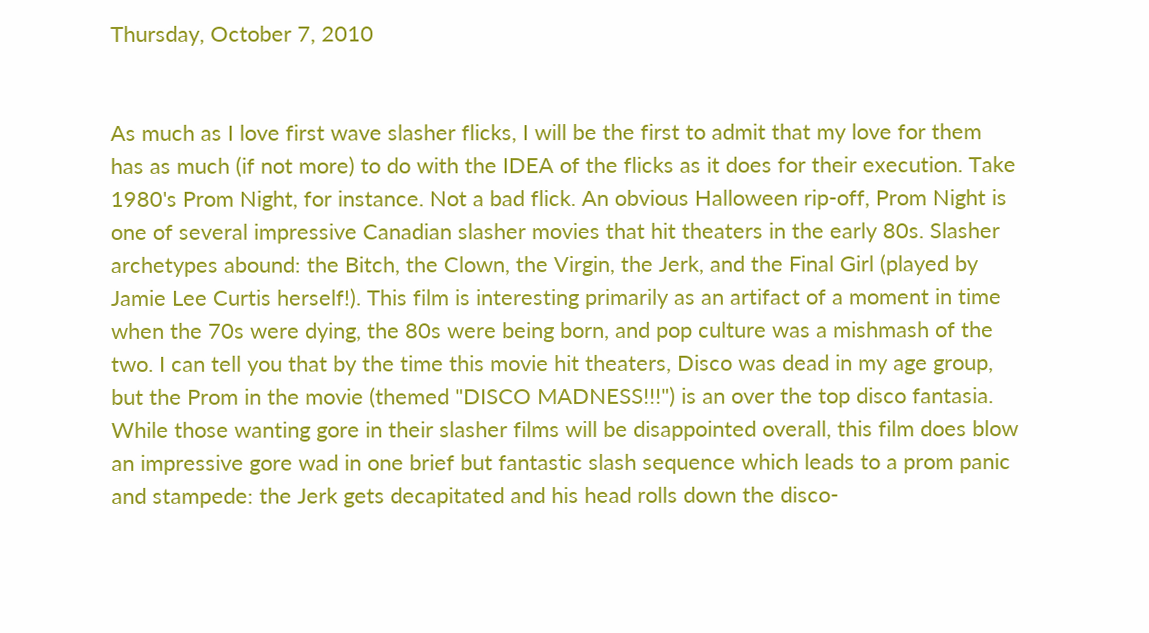Thursday, October 7, 2010


As much as I love first wave slasher flicks, I will be the first to admit that my love for them has as much (if not more) to do with the IDEA of the flicks as it does for their execution. Take 1980's Prom Night, for instance. Not a bad flick. An obvious Halloween rip-off, Prom Night is one of several impressive Canadian slasher movies that hit theaters in the early 80s. Slasher archetypes abound: the Bitch, the Clown, the Virgin, the Jerk, and the Final Girl (played by Jamie Lee Curtis herself!). This film is interesting primarily as an artifact of a moment in time when the 70s were dying, the 80s were being born, and pop culture was a mishmash of the two. I can tell you that by the time this movie hit theaters, Disco was dead in my age group, but the Prom in the movie (themed "DISCO MADNESS!!!") is an over the top disco fantasia. While those wanting gore in their slasher films will be disappointed overall, this film does blow an impressive gore wad in one brief but fantastic slash sequence which leads to a prom panic and stampede: the Jerk gets decapitated and his head rolls down the disco-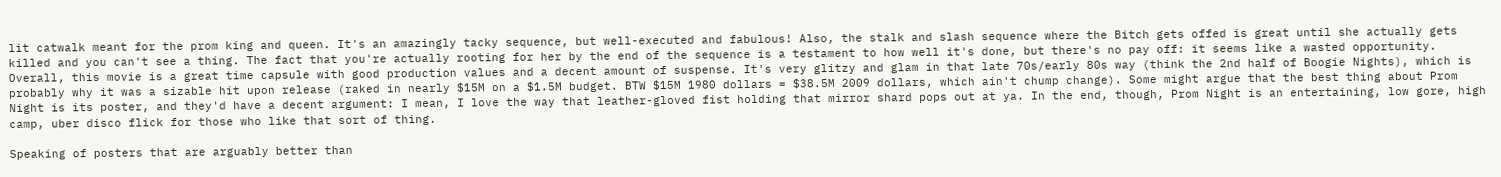lit catwalk meant for the prom king and queen. It's an amazingly tacky sequence, but well-executed and fabulous! Also, the stalk and slash sequence where the Bitch gets offed is great until she actually gets killed and you can't see a thing. The fact that you're actually rooting for her by the end of the sequence is a testament to how well it's done, but there's no pay off: it seems like a wasted opportunity. Overall, this movie is a great time capsule with good production values and a decent amount of suspense. It's very glitzy and glam in that late 70s/early 80s way (think the 2nd half of Boogie Nights), which is probably why it was a sizable hit upon release (raked in nearly $15M on a $1.5M budget. BTW $15M 1980 dollars = $38.5M 2009 dollars, which ain't chump change). Some might argue that the best thing about Prom Night is its poster, and they'd have a decent argument: I mean, I love the way that leather-gloved fist holding that mirror shard pops out at ya. In the end, though, Prom Night is an entertaining, low gore, high camp, uber disco flick for those who like that sort of thing.

Speaking of posters that are arguably better than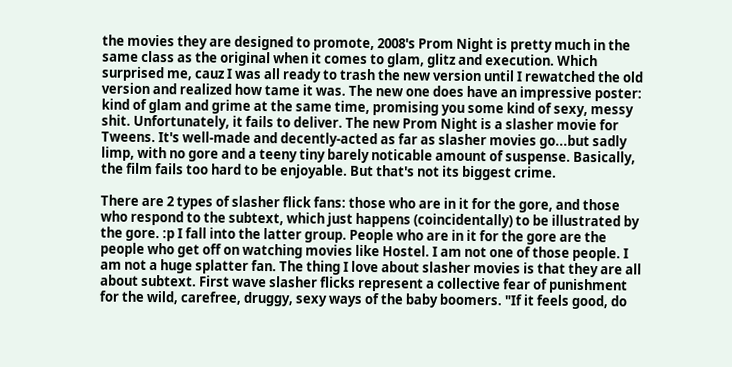the movies they are designed to promote, 2008's Prom Night is pretty much in the same class as the original when it comes to glam, glitz and execution. Which surprised me, cauz I was all ready to trash the new version until I rewatched the old version and realized how tame it was. The new one does have an impressive poster: kind of glam and grime at the same time, promising you some kind of sexy, messy shit. Unfortunately, it fails to deliver. The new Prom Night is a slasher movie for Tweens. It's well-made and decently-acted as far as slasher movies go...but sadly limp, with no gore and a teeny tiny barely noticable amount of suspense. Basically, the film fails too hard to be enjoyable. But that's not its biggest crime.

There are 2 types of slasher flick fans: those who are in it for the gore, and those who respond to the subtext, which just happens (coincidentally) to be illustrated by the gore. :p I fall into the latter group. People who are in it for the gore are the people who get off on watching movies like Hostel. I am not one of those people. I am not a huge splatter fan. The thing I love about slasher movies is that they are all about subtext. First wave slasher flicks represent a collective fear of punishment for the wild, carefree, druggy, sexy ways of the baby boomers. "If it feels good, do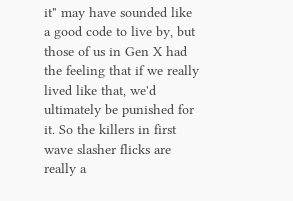it" may have sounded like a good code to live by, but those of us in Gen X had the feeling that if we really lived like that, we'd ultimately be punished for it. So the killers in first wave slasher flicks are really a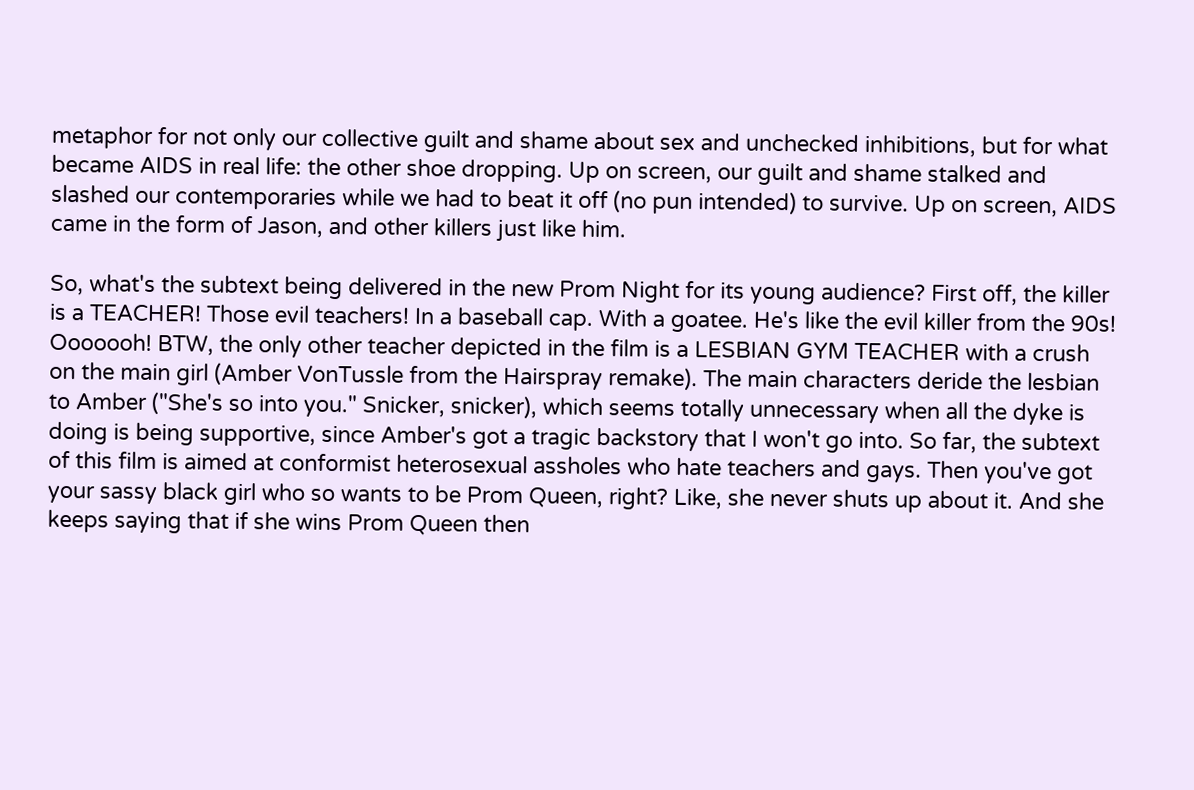metaphor for not only our collective guilt and shame about sex and unchecked inhibitions, but for what became AIDS in real life: the other shoe dropping. Up on screen, our guilt and shame stalked and slashed our contemporaries while we had to beat it off (no pun intended) to survive. Up on screen, AIDS came in the form of Jason, and other killers just like him.

So, what's the subtext being delivered in the new Prom Night for its young audience? First off, the killer is a TEACHER! Those evil teachers! In a baseball cap. With a goatee. He's like the evil killer from the 90s! Ooooooh! BTW, the only other teacher depicted in the film is a LESBIAN GYM TEACHER with a crush on the main girl (Amber VonTussle from the Hairspray remake). The main characters deride the lesbian to Amber ("She's so into you." Snicker, snicker), which seems totally unnecessary when all the dyke is doing is being supportive, since Amber's got a tragic backstory that I won't go into. So far, the subtext of this film is aimed at conformist heterosexual assholes who hate teachers and gays. Then you've got your sassy black girl who so wants to be Prom Queen, right? Like, she never shuts up about it. And she keeps saying that if she wins Prom Queen then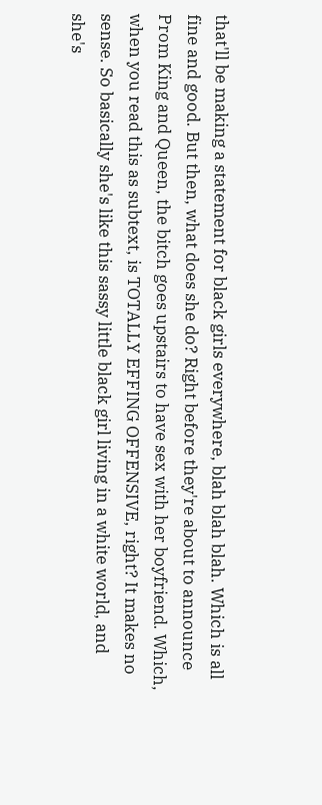that'll be making a statement for black girls everywhere, blah blah blah. Which is all fine and good. But then, what does she do? Right before they're about to announce Prom King and Queen, the bitch goes upstairs to have sex with her boyfriend. Which, when you read this as subtext, is TOTALLY EFFING OFFENSIVE, right? It makes no sense. So basically she's like this sassy little black girl living in a white world, and she's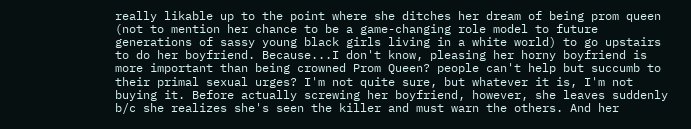really likable up to the point where she ditches her dream of being prom queen (not to mention her chance to be a game-changing role model to future generations of sassy young black girls living in a white world) to go upstairs to do her boyfriend. Because...I don't know, pleasing her horny boyfriend is more important than being crowned Prom Queen? people can't help but succumb to their primal sexual urges? I'm not quite sure, but whatever it is, I'm not buying it. Before actually screwing her boyfriend, however, she leaves suddenly b/c she realizes she's seen the killer and must warn the others. And her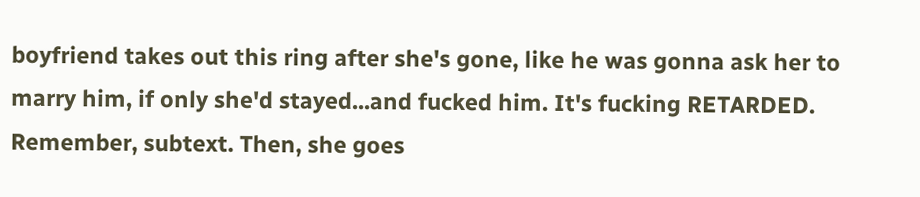boyfriend takes out this ring after she's gone, like he was gonna ask her to marry him, if only she'd stayed...and fucked him. It's fucking RETARDED. Remember, subtext. Then, she goes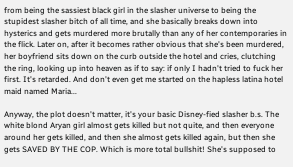from being the sassiest black girl in the slasher universe to being the stupidest slasher bitch of all time, and she basically breaks down into hysterics and gets murdered more brutally than any of her contemporaries in the flick. Later on, after it becomes rather obvious that she's been murdered, her boyfriend sits down on the curb outside the hotel and cries, clutching the ring, looking up into heaven as if to say: if only I hadn't tried to fuck her first. It's retarded. And don't even get me started on the hapless latina hotel maid named Maria...

Anyway, the plot doesn't matter, it's your basic Disney-fied slasher b.s. The white blond Aryan girl almost gets killed but not quite, and then everyone around her gets killed, and then she almost gets killed again, but then she gets SAVED BY THE COP. Which is more total bullshit! She's supposed to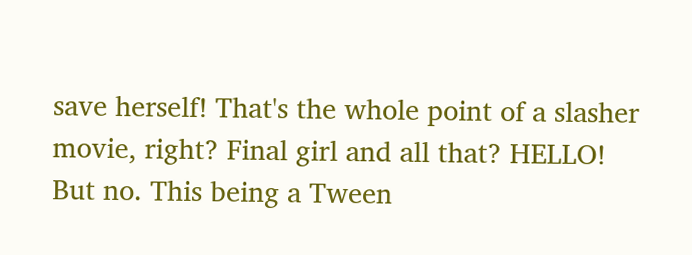save herself! That's the whole point of a slasher movie, right? Final girl and all that? HELLO! But no. This being a Tween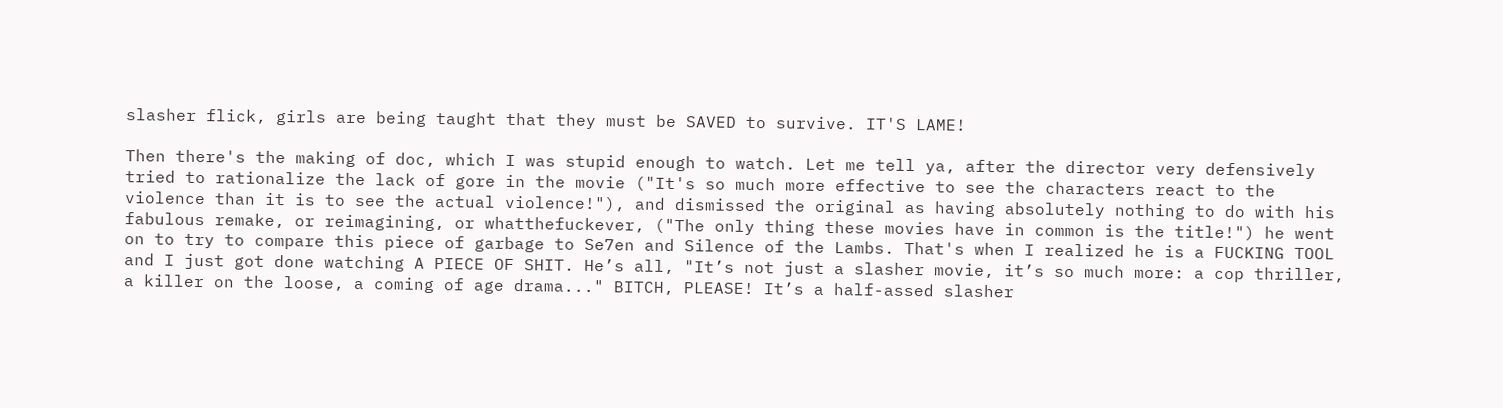slasher flick, girls are being taught that they must be SAVED to survive. IT'S LAME!

Then there's the making of doc, which I was stupid enough to watch. Let me tell ya, after the director very defensively tried to rationalize the lack of gore in the movie ("It's so much more effective to see the characters react to the violence than it is to see the actual violence!"), and dismissed the original as having absolutely nothing to do with his fabulous remake, or reimagining, or whatthefuckever, ("The only thing these movies have in common is the title!") he went on to try to compare this piece of garbage to Se7en and Silence of the Lambs. That's when I realized he is a FUCKING TOOL and I just got done watching A PIECE OF SHIT. He’s all, "It’s not just a slasher movie, it’s so much more: a cop thriller, a killer on the loose, a coming of age drama..." BITCH, PLEASE! It’s a half-assed slasher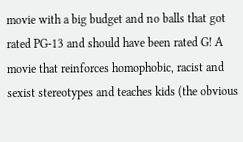movie with a big budget and no balls that got rated PG-13 and should have been rated G! A movie that reinforces homophobic, racist and sexist stereotypes and teaches kids (the obvious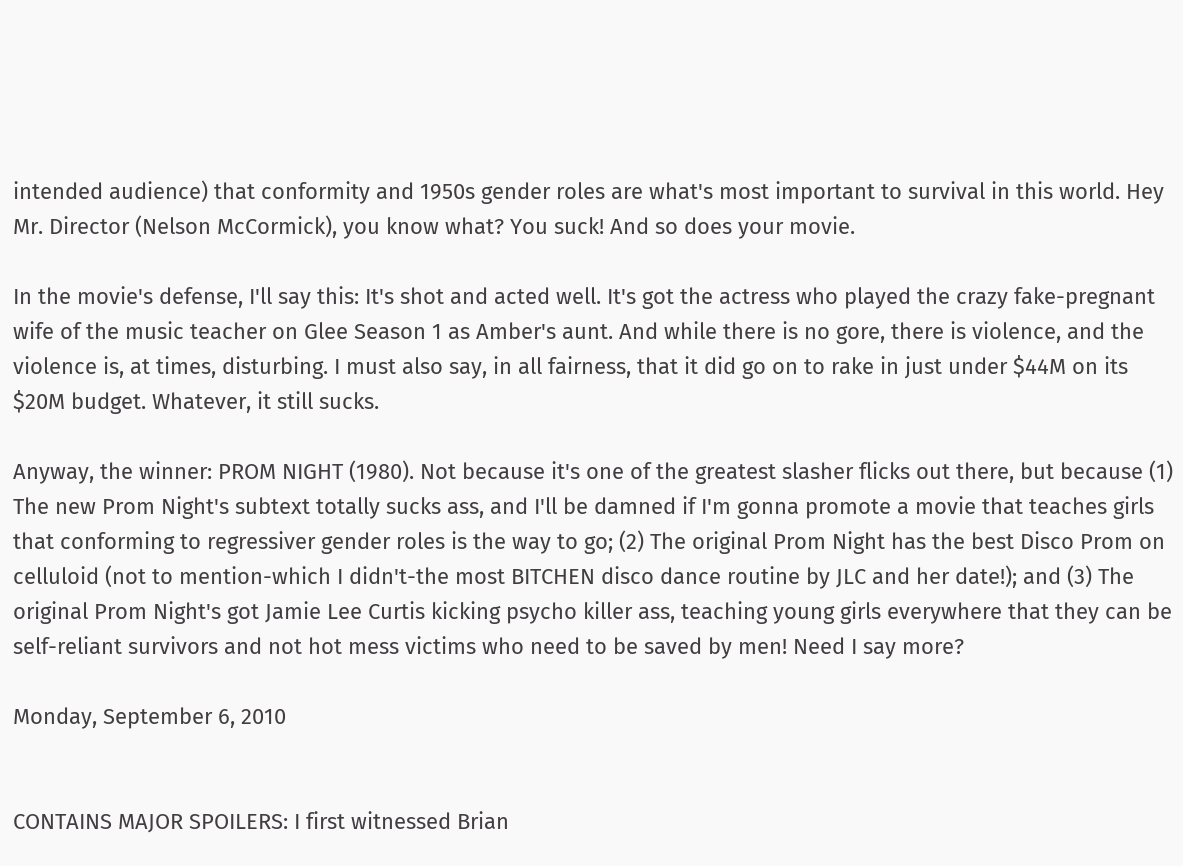intended audience) that conformity and 1950s gender roles are what's most important to survival in this world. Hey Mr. Director (Nelson McCormick), you know what? You suck! And so does your movie.

In the movie's defense, I'll say this: It's shot and acted well. It's got the actress who played the crazy fake-pregnant wife of the music teacher on Glee Season 1 as Amber's aunt. And while there is no gore, there is violence, and the violence is, at times, disturbing. I must also say, in all fairness, that it did go on to rake in just under $44M on its $20M budget. Whatever, it still sucks.

Anyway, the winner: PROM NIGHT (1980). Not because it's one of the greatest slasher flicks out there, but because (1) The new Prom Night's subtext totally sucks ass, and I'll be damned if I'm gonna promote a movie that teaches girls that conforming to regressiver gender roles is the way to go; (2) The original Prom Night has the best Disco Prom on celluloid (not to mention-which I didn't-the most BITCHEN disco dance routine by JLC and her date!); and (3) The original Prom Night's got Jamie Lee Curtis kicking psycho killer ass, teaching young girls everywhere that they can be self-reliant survivors and not hot mess victims who need to be saved by men! Need I say more?

Monday, September 6, 2010


CONTAINS MAJOR SPOILERS: I first witnessed Brian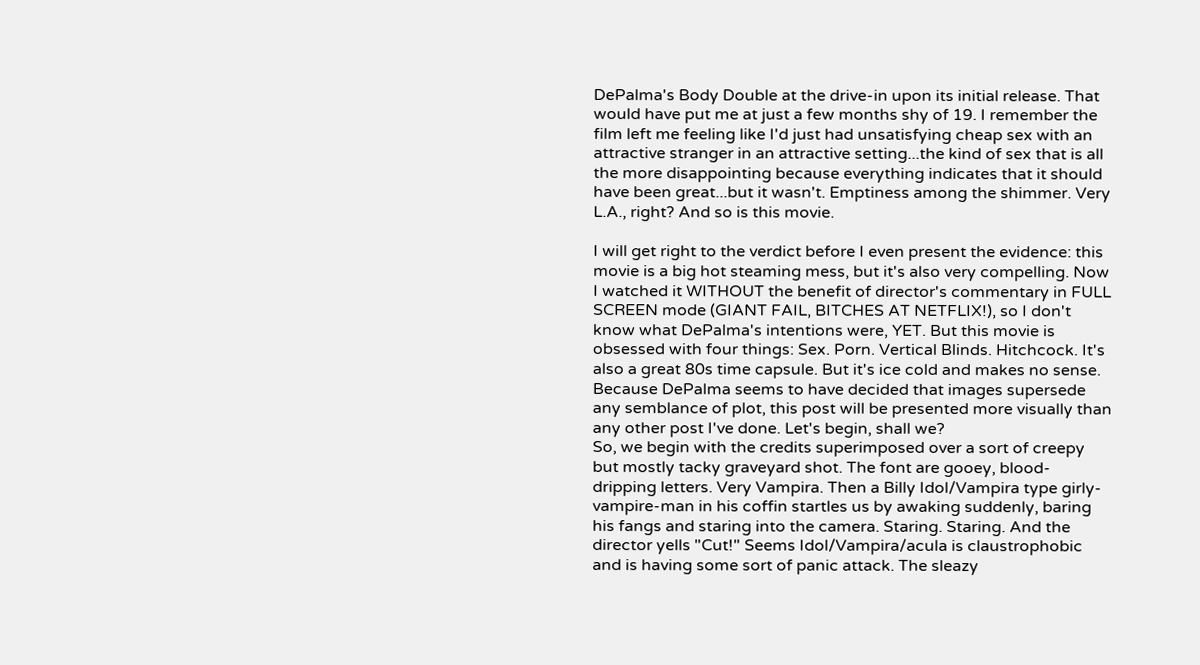DePalma's Body Double at the drive-in upon its initial release. That would have put me at just a few months shy of 19. I remember the film left me feeling like I'd just had unsatisfying cheap sex with an attractive stranger in an attractive setting...the kind of sex that is all the more disappointing because everything indicates that it should have been great...but it wasn't. Emptiness among the shimmer. Very L.A., right? And so is this movie.

I will get right to the verdict before I even present the evidence: this movie is a big hot steaming mess, but it's also very compelling. Now I watched it WITHOUT the benefit of director's commentary in FULL SCREEN mode (GIANT FAIL, BITCHES AT NETFLIX!), so I don't know what DePalma's intentions were, YET. But this movie is obsessed with four things: Sex. Porn. Vertical Blinds. Hitchcock. It's also a great 80s time capsule. But it's ice cold and makes no sense. Because DePalma seems to have decided that images supersede any semblance of plot, this post will be presented more visually than any other post I've done. Let's begin, shall we?
So, we begin with the credits superimposed over a sort of creepy but mostly tacky graveyard shot. The font are gooey, blood-dripping letters. Very Vampira. Then a Billy Idol/Vampira type girly-vampire-man in his coffin startles us by awaking suddenly, baring his fangs and staring into the camera. Staring. Staring. And the director yells "Cut!" Seems Idol/Vampira/acula is claustrophobic and is having some sort of panic attack. The sleazy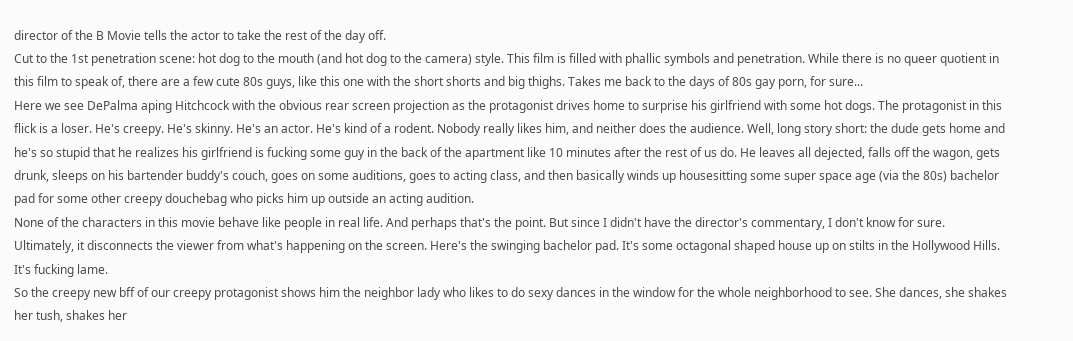director of the B Movie tells the actor to take the rest of the day off.
Cut to the 1st penetration scene: hot dog to the mouth (and hot dog to the camera) style. This film is filled with phallic symbols and penetration. While there is no queer quotient in this film to speak of, there are a few cute 80s guys, like this one with the short shorts and big thighs. Takes me back to the days of 80s gay porn, for sure...
Here we see DePalma aping Hitchcock with the obvious rear screen projection as the protagonist drives home to surprise his girlfriend with some hot dogs. The protagonist in this flick is a loser. He's creepy. He's skinny. He's an actor. He's kind of a rodent. Nobody really likes him, and neither does the audience. Well, long story short: the dude gets home and he's so stupid that he realizes his girlfriend is fucking some guy in the back of the apartment like 10 minutes after the rest of us do. He leaves all dejected, falls off the wagon, gets drunk, sleeps on his bartender buddy's couch, goes on some auditions, goes to acting class, and then basically winds up housesitting some super space age (via the 80s) bachelor pad for some other creepy douchebag who picks him up outside an acting audition.
None of the characters in this movie behave like people in real life. And perhaps that's the point. But since I didn't have the director's commentary, I don't know for sure. Ultimately, it disconnects the viewer from what's happening on the screen. Here's the swinging bachelor pad. It's some octagonal shaped house up on stilts in the Hollywood Hills. It's fucking lame.
So the creepy new bff of our creepy protagonist shows him the neighbor lady who likes to do sexy dances in the window for the whole neighborhood to see. She dances, she shakes her tush, shakes her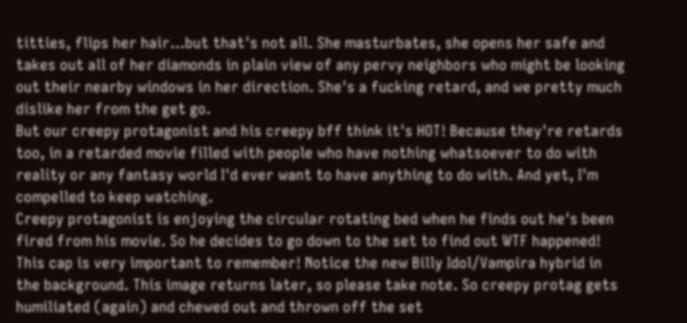titties, flips her hair...but that's not all. She masturbates, she opens her safe and takes out all of her diamonds in plain view of any pervy neighbors who might be looking out their nearby windows in her direction. She's a fucking retard, and we pretty much dislike her from the get go.
But our creepy protagonist and his creepy bff think it's HOT! Because they're retards too, in a retarded movie filled with people who have nothing whatsoever to do with reality or any fantasy world I'd ever want to have anything to do with. And yet, I'm compelled to keep watching.
Creepy protagonist is enjoying the circular rotating bed when he finds out he's been fired from his movie. So he decides to go down to the set to find out WTF happened!
This cap is very important to remember! Notice the new Billy Idol/Vampira hybrid in the background. This image returns later, so please take note. So creepy protag gets humiliated (again) and chewed out and thrown off the set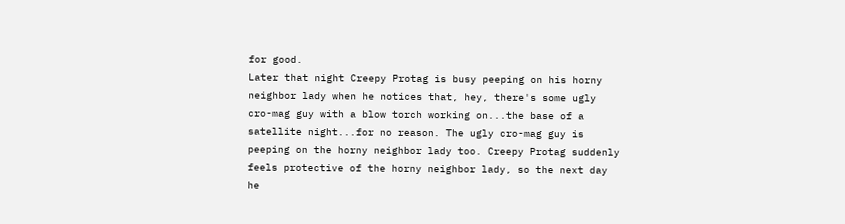for good.
Later that night Creepy Protag is busy peeping on his horny neighbor lady when he notices that, hey, there's some ugly cro-mag guy with a blow torch working on...the base of a satellite night...for no reason. The ugly cro-mag guy is peeping on the horny neighbor lady too. Creepy Protag suddenly feels protective of the horny neighbor lady, so the next day he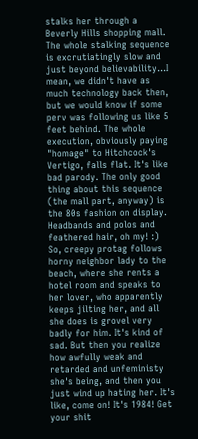stalks her through a Beverly Hills shopping mall.
The whole stalking sequence is excrutiatingly slow and just beyond believability...I mean, we didn't have as much technology back then, but we would know if some perv was following us like 5 feet behind. The whole execution, obviously paying "homage" to Hitchcock's Vertigo, falls flat. It's like bad parody. The only good thing about this sequence (the mall part, anyway) is the 80s fashion on display. Headbands and polos and feathered hair, oh my! :)
So, creepy protag follows horny neighbor lady to the beach, where she rents a hotel room and speaks to her lover, who apparently keeps jilting her, and all she does is grovel very badly for him. It's kind of sad. But then you realize how awfully weak and retarded and unfeministy she's being, and then you just wind up hating her. It's like, come on! It's 1984! Get your shit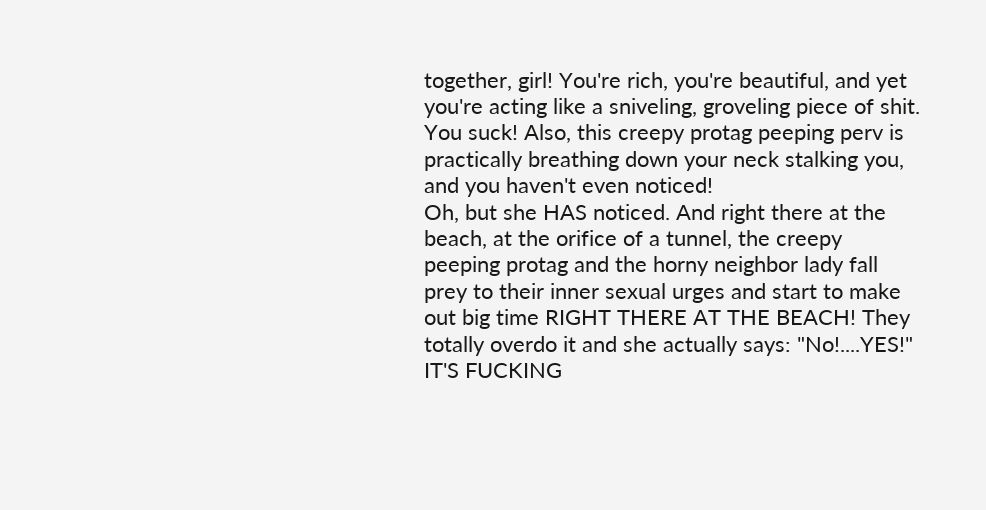together, girl! You're rich, you're beautiful, and yet you're acting like a sniveling, groveling piece of shit. You suck! Also, this creepy protag peeping perv is practically breathing down your neck stalking you, and you haven't even noticed!
Oh, but she HAS noticed. And right there at the beach, at the orifice of a tunnel, the creepy peeping protag and the horny neighbor lady fall prey to their inner sexual urges and start to make out big time RIGHT THERE AT THE BEACH! They totally overdo it and she actually says: "No!....YES!" IT'S FUCKING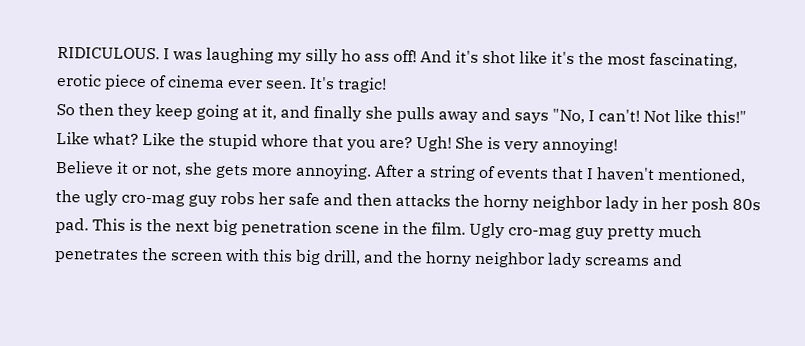RIDICULOUS. I was laughing my silly ho ass off! And it's shot like it's the most fascinating, erotic piece of cinema ever seen. It's tragic!
So then they keep going at it, and finally she pulls away and says "No, I can't! Not like this!" Like what? Like the stupid whore that you are? Ugh! She is very annoying!
Believe it or not, she gets more annoying. After a string of events that I haven't mentioned, the ugly cro-mag guy robs her safe and then attacks the horny neighbor lady in her posh 80s pad. This is the next big penetration scene in the film. Ugly cro-mag guy pretty much penetrates the screen with this big drill, and the horny neighbor lady screams and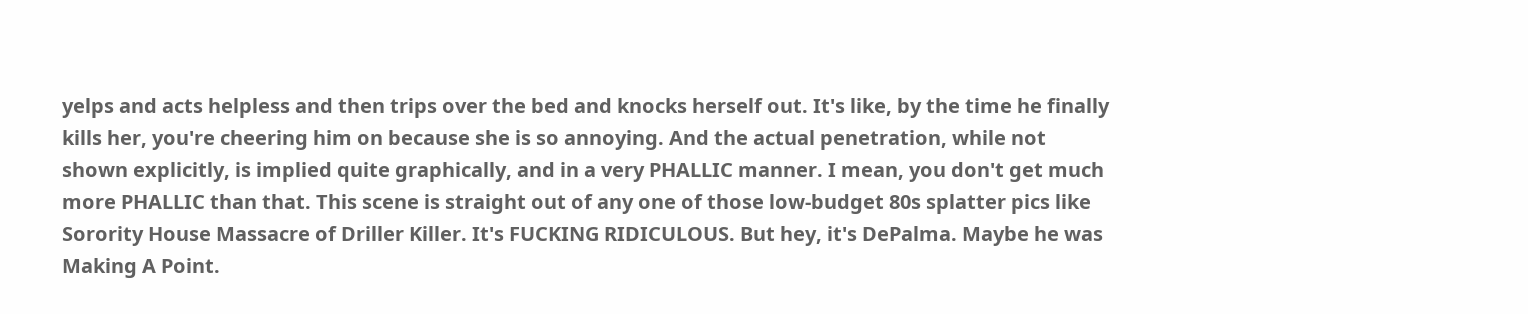yelps and acts helpless and then trips over the bed and knocks herself out. It's like, by the time he finally kills her, you're cheering him on because she is so annoying. And the actual penetration, while not shown explicitly, is implied quite graphically, and in a very PHALLIC manner. I mean, you don't get much more PHALLIC than that. This scene is straight out of any one of those low-budget 80s splatter pics like Sorority House Massacre of Driller Killer. It's FUCKING RIDICULOUS. But hey, it's DePalma. Maybe he was Making A Point.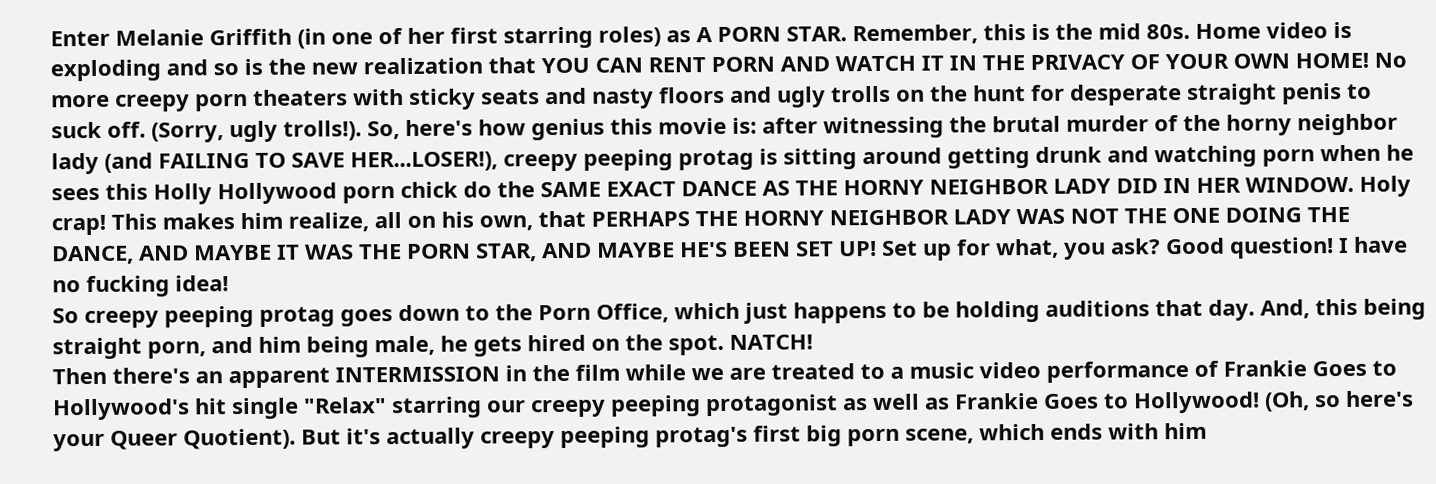Enter Melanie Griffith (in one of her first starring roles) as A PORN STAR. Remember, this is the mid 80s. Home video is exploding and so is the new realization that YOU CAN RENT PORN AND WATCH IT IN THE PRIVACY OF YOUR OWN HOME! No more creepy porn theaters with sticky seats and nasty floors and ugly trolls on the hunt for desperate straight penis to suck off. (Sorry, ugly trolls!). So, here's how genius this movie is: after witnessing the brutal murder of the horny neighbor lady (and FAILING TO SAVE HER...LOSER!), creepy peeping protag is sitting around getting drunk and watching porn when he sees this Holly Hollywood porn chick do the SAME EXACT DANCE AS THE HORNY NEIGHBOR LADY DID IN HER WINDOW. Holy crap! This makes him realize, all on his own, that PERHAPS THE HORNY NEIGHBOR LADY WAS NOT THE ONE DOING THE DANCE, AND MAYBE IT WAS THE PORN STAR, AND MAYBE HE'S BEEN SET UP! Set up for what, you ask? Good question! I have no fucking idea!
So creepy peeping protag goes down to the Porn Office, which just happens to be holding auditions that day. And, this being straight porn, and him being male, he gets hired on the spot. NATCH!
Then there's an apparent INTERMISSION in the film while we are treated to a music video performance of Frankie Goes to Hollywood's hit single "Relax" starring our creepy peeping protagonist as well as Frankie Goes to Hollywood! (Oh, so here's your Queer Quotient). But it's actually creepy peeping protag's first big porn scene, which ends with him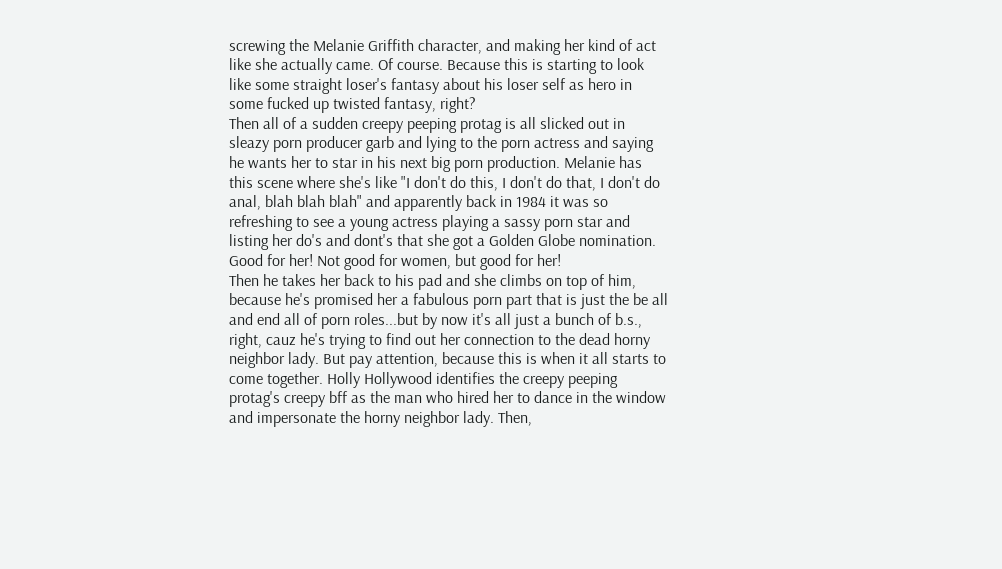screwing the Melanie Griffith character, and making her kind of act like she actually came. Of course. Because this is starting to look like some straight loser's fantasy about his loser self as hero in some fucked up twisted fantasy, right?
Then all of a sudden creepy peeping protag is all slicked out in sleazy porn producer garb and lying to the porn actress and saying he wants her to star in his next big porn production. Melanie has this scene where she's like "I don't do this, I don't do that, I don't do anal, blah blah blah" and apparently back in 1984 it was so refreshing to see a young actress playing a sassy porn star and listing her do's and dont's that she got a Golden Globe nomination. Good for her! Not good for women, but good for her!
Then he takes her back to his pad and she climbs on top of him, because he's promised her a fabulous porn part that is just the be all and end all of porn roles...but by now it's all just a bunch of b.s., right, cauz he's trying to find out her connection to the dead horny neighbor lady. But pay attention, because this is when it all starts to come together. Holly Hollywood identifies the creepy peeping protag's creepy bff as the man who hired her to dance in the window and impersonate the horny neighbor lady. Then,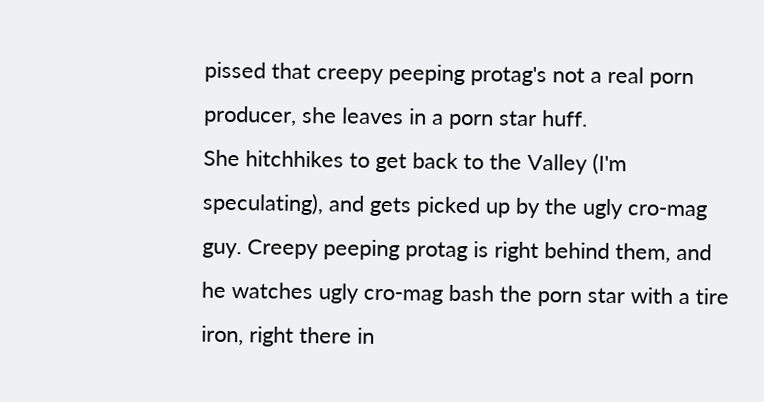pissed that creepy peeping protag's not a real porn producer, she leaves in a porn star huff.
She hitchhikes to get back to the Valley (I'm speculating), and gets picked up by the ugly cro-mag guy. Creepy peeping protag is right behind them, and he watches ugly cro-mag bash the porn star with a tire iron, right there in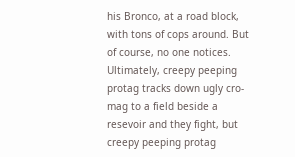his Bronco, at a road block, with tons of cops around. But of course, no one notices. Ultimately, creepy peeping protag tracks down ugly cro-mag to a field beside a resevoir and they fight, but creepy peeping protag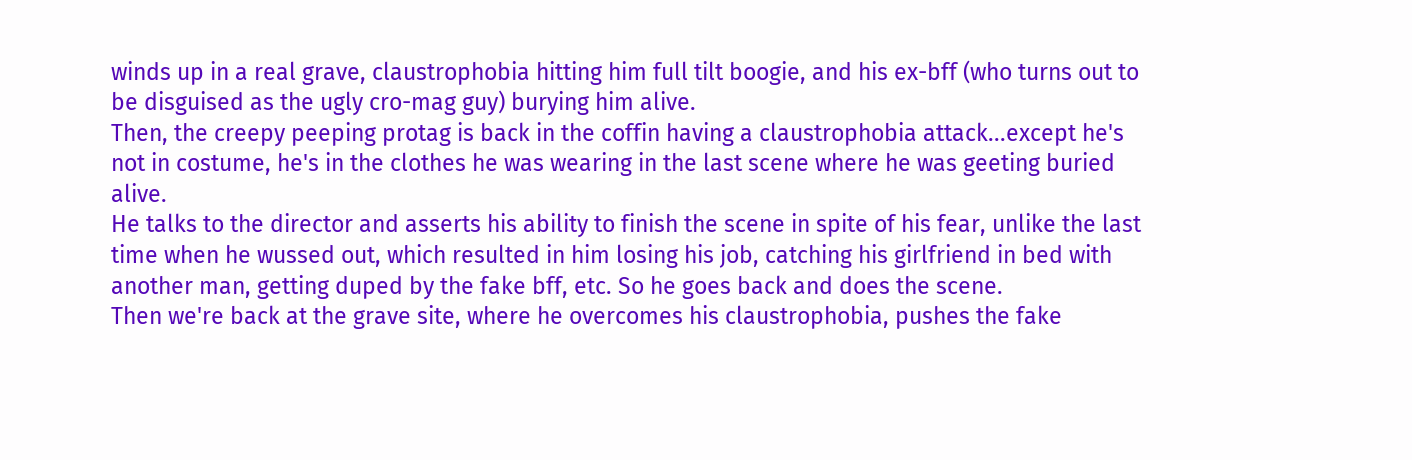winds up in a real grave, claustrophobia hitting him full tilt boogie, and his ex-bff (who turns out to be disguised as the ugly cro-mag guy) burying him alive.
Then, the creepy peeping protag is back in the coffin having a claustrophobia attack...except he's not in costume, he's in the clothes he was wearing in the last scene where he was geeting buried alive.
He talks to the director and asserts his ability to finish the scene in spite of his fear, unlike the last time when he wussed out, which resulted in him losing his job, catching his girlfriend in bed with another man, getting duped by the fake bff, etc. So he goes back and does the scene.
Then we're back at the grave site, where he overcomes his claustrophobia, pushes the fake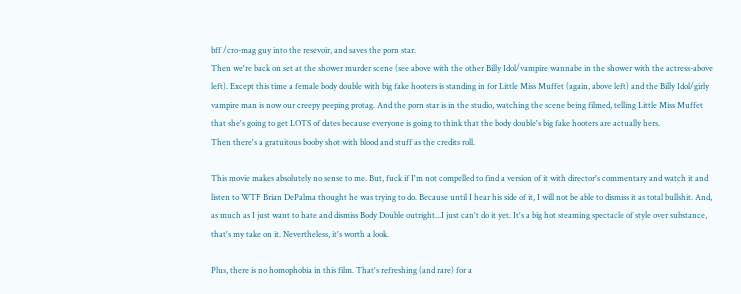bff /cro-mag guy into the resevoir, and saves the porn star.
Then we're back on set at the shower murder scene (see above with the other Billy Idol/vampire wannabe in the shower with the actress-above left). Except this time a female body double with big fake hooters is standing in for Little Miss Muffet (again, above left) and the Billy Idol/girly vampire man is now our creepy peeping protag. And the porn star is in the studio, watching the scene being filmed, telling Little Miss Muffet that she's going to get LOTS of dates because everyone is going to think that the body double's big fake hooters are actually hers.
Then there's a gratuitous booby shot with blood and stuff as the credits roll.

This movie makes absolutely no sense to me. But, fuck if I'm not compelled to find a version of it with director's commentary and watch it and listen to WTF Brian DePalma thought he was trying to do. Because until I hear his side of it, I will not be able to dismiss it as total bullshit. And, as much as I just want to hate and dismiss Body Double outright...I just can't do it yet. It's a big hot steaming spectacle of style over substance, that's my take on it. Nevertheless, it's worth a look.

Plus, there is no homophobia in this film. That's refreshing (and rare) for a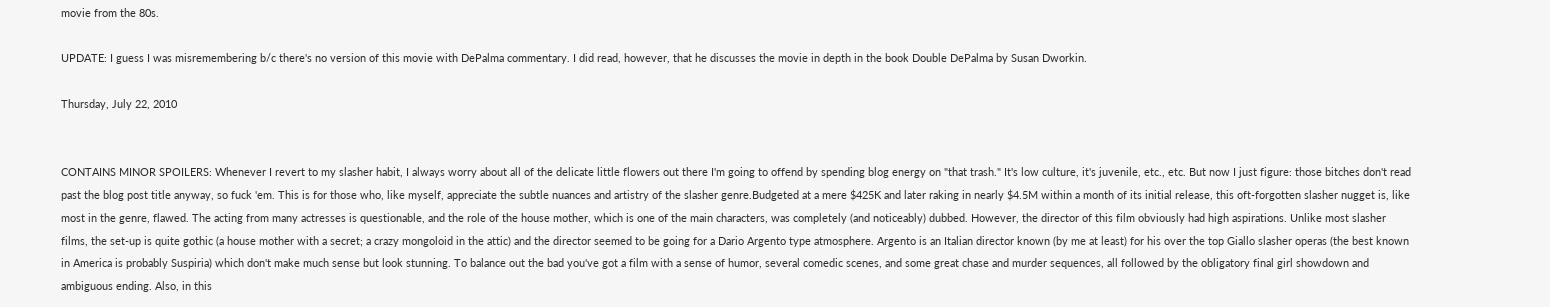movie from the 80s.

UPDATE: I guess I was misremembering b/c there's no version of this movie with DePalma commentary. I did read, however, that he discusses the movie in depth in the book Double DePalma by Susan Dworkin.

Thursday, July 22, 2010


CONTAINS MINOR SPOILERS: Whenever I revert to my slasher habit, I always worry about all of the delicate little flowers out there I'm going to offend by spending blog energy on "that trash." It's low culture, it's juvenile, etc., etc. But now I just figure: those bitches don't read past the blog post title anyway, so fuck 'em. This is for those who, like myself, appreciate the subtle nuances and artistry of the slasher genre.Budgeted at a mere $425K and later raking in nearly $4.5M within a month of its initial release, this oft-forgotten slasher nugget is, like most in the genre, flawed. The acting from many actresses is questionable, and the role of the house mother, which is one of the main characters, was completely (and noticeably) dubbed. However, the director of this film obviously had high aspirations. Unlike most slasher films, the set-up is quite gothic (a house mother with a secret; a crazy mongoloid in the attic) and the director seemed to be going for a Dario Argento type atmosphere. Argento is an Italian director known (by me at least) for his over the top Giallo slasher operas (the best known in America is probably Suspiria) which don't make much sense but look stunning. To balance out the bad you've got a film with a sense of humor, several comedic scenes, and some great chase and murder sequences, all followed by the obligatory final girl showdown and ambiguous ending. Also, in this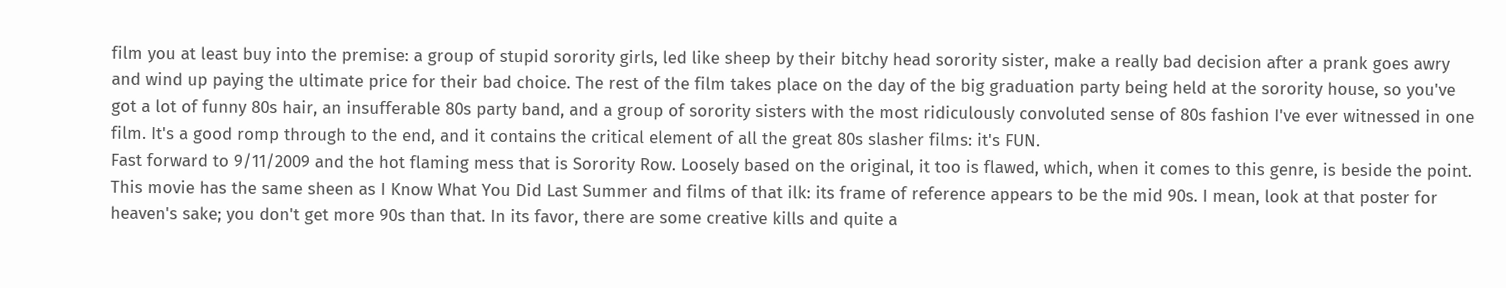film you at least buy into the premise: a group of stupid sorority girls, led like sheep by their bitchy head sorority sister, make a really bad decision after a prank goes awry and wind up paying the ultimate price for their bad choice. The rest of the film takes place on the day of the big graduation party being held at the sorority house, so you've got a lot of funny 80s hair, an insufferable 80s party band, and a group of sorority sisters with the most ridiculously convoluted sense of 80s fashion I've ever witnessed in one film. It's a good romp through to the end, and it contains the critical element of all the great 80s slasher films: it's FUN.
Fast forward to 9/11/2009 and the hot flaming mess that is Sorority Row. Loosely based on the original, it too is flawed, which, when it comes to this genre, is beside the point. This movie has the same sheen as I Know What You Did Last Summer and films of that ilk: its frame of reference appears to be the mid 90s. I mean, look at that poster for heaven's sake; you don't get more 90s than that. In its favor, there are some creative kills and quite a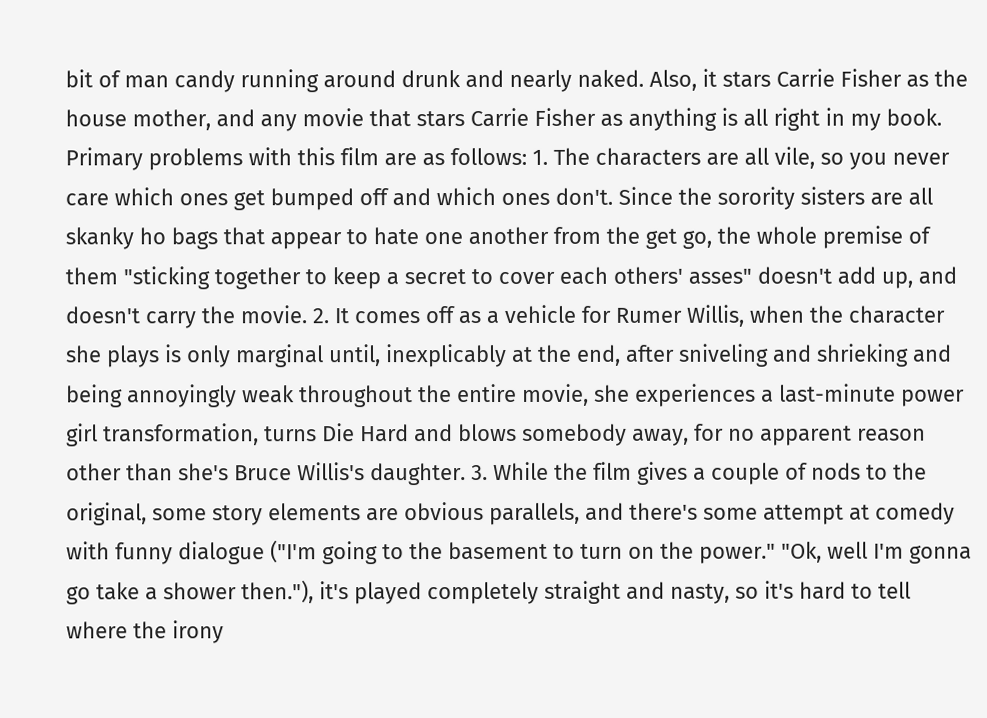bit of man candy running around drunk and nearly naked. Also, it stars Carrie Fisher as the house mother, and any movie that stars Carrie Fisher as anything is all right in my book. Primary problems with this film are as follows: 1. The characters are all vile, so you never care which ones get bumped off and which ones don't. Since the sorority sisters are all skanky ho bags that appear to hate one another from the get go, the whole premise of them "sticking together to keep a secret to cover each others' asses" doesn't add up, and doesn't carry the movie. 2. It comes off as a vehicle for Rumer Willis, when the character she plays is only marginal until, inexplicably at the end, after sniveling and shrieking and being annoyingly weak throughout the entire movie, she experiences a last-minute power girl transformation, turns Die Hard and blows somebody away, for no apparent reason other than she's Bruce Willis's daughter. 3. While the film gives a couple of nods to the original, some story elements are obvious parallels, and there's some attempt at comedy with funny dialogue ("I'm going to the basement to turn on the power." "Ok, well I'm gonna go take a shower then."), it's played completely straight and nasty, so it's hard to tell where the irony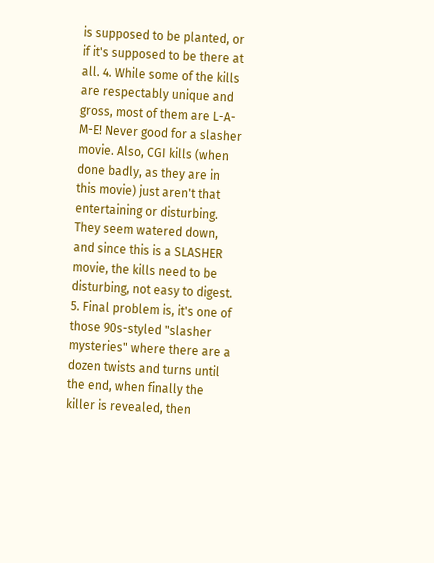is supposed to be planted, or if it's supposed to be there at all. 4. While some of the kills are respectably unique and gross, most of them are L-A-M-E! Never good for a slasher movie. Also, CGI kills (when done badly, as they are in this movie) just aren't that entertaining or disturbing. They seem watered down, and since this is a SLASHER movie, the kills need to be disturbing, not easy to digest. 5. Final problem is, it's one of those 90s-styled "slasher mysteries" where there are a dozen twists and turns until the end, when finally the killer is revealed, then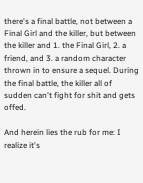there's a final battle, not between a Final Girl and the killer, but between the killer and 1. the Final Girl, 2. a friend, and 3. a random character thrown in to ensure a sequel. During the final battle, the killer all of sudden can't fight for shit and gets offed.

And herein lies the rub for me: I realize it's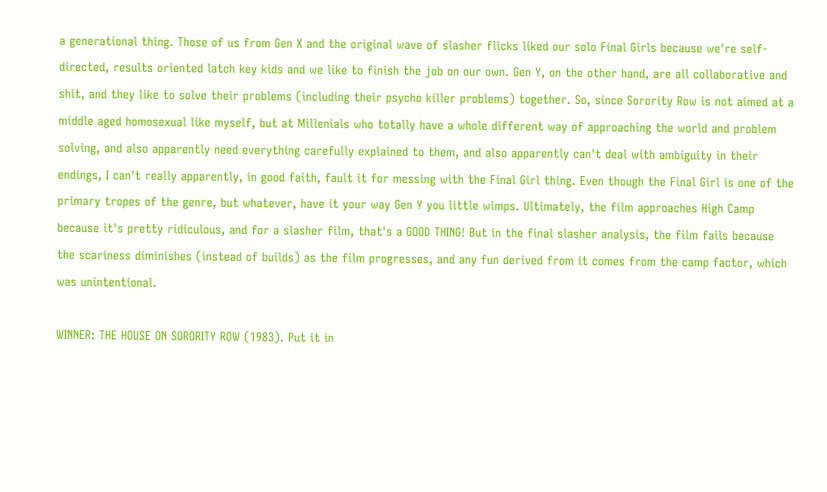a generational thing. Those of us from Gen X and the original wave of slasher flicks liked our solo Final Girls because we're self-directed, results oriented latch key kids and we like to finish the job on our own. Gen Y, on the other hand, are all collaborative and shit, and they like to solve their problems (including their psycho killer problems) together. So, since Sorority Row is not aimed at a middle aged homosexual like myself, but at Millenials who totally have a whole different way of approaching the world and problem solving, and also apparently need everything carefully explained to them, and also apparently can't deal with ambiguity in their endings, I can't really apparently, in good faith, fault it for messing with the Final Girl thing. Even though the Final Girl is one of the primary tropes of the genre, but whatever, have it your way Gen Y you little wimps. Ultimately, the film approaches High Camp because it's pretty ridiculous, and for a slasher film, that's a GOOD THING! But in the final slasher analysis, the film fails because the scariness diminishes (instead of builds) as the film progresses, and any fun derived from it comes from the camp factor, which was unintentional.

WINNER: THE HOUSE ON SORORITY ROW (1983). Put it in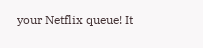your Netflix queue! It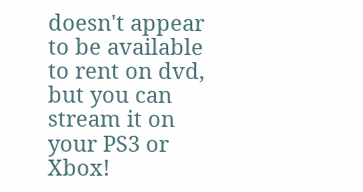doesn't appear to be available to rent on dvd, but you can stream it on your PS3 or Xbox!